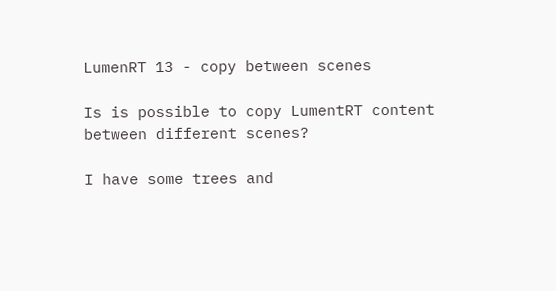LumenRT 13 - copy between scenes

Is is possible to copy LumentRT content between different scenes?

I have some trees and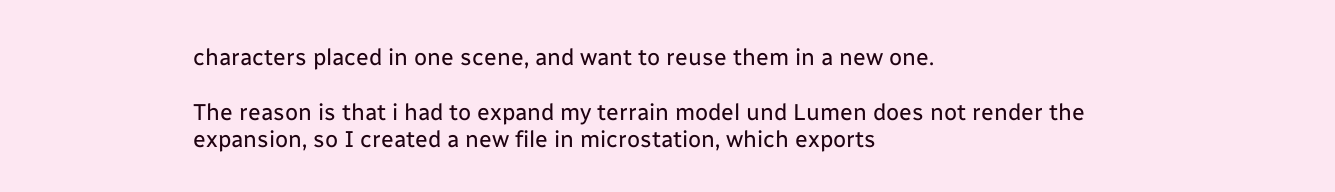characters placed in one scene, and want to reuse them in a new one.

The reason is that i had to expand my terrain model und Lumen does not render the expansion, so I created a new file in microstation, which exports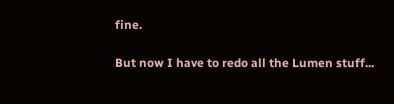fine.

But now I have to redo all the Lumen stuff...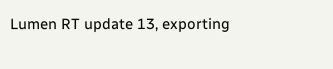Lumen RT update 13, exporting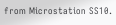from Microstation SS10.